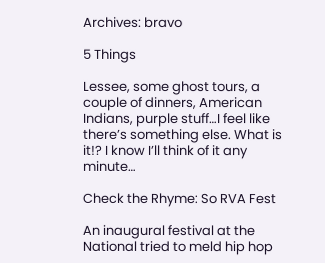Archives: bravo

5 Things

Lessee, some ghost tours, a couple of dinners, American Indians, purple stuff…I feel like there’s something else. What is it!? I know I’ll think of it any minute…

Check the Rhyme: So RVA Fest

An inaugural festival at the National tried to meld hip hop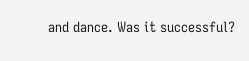and dance. Was it successful?